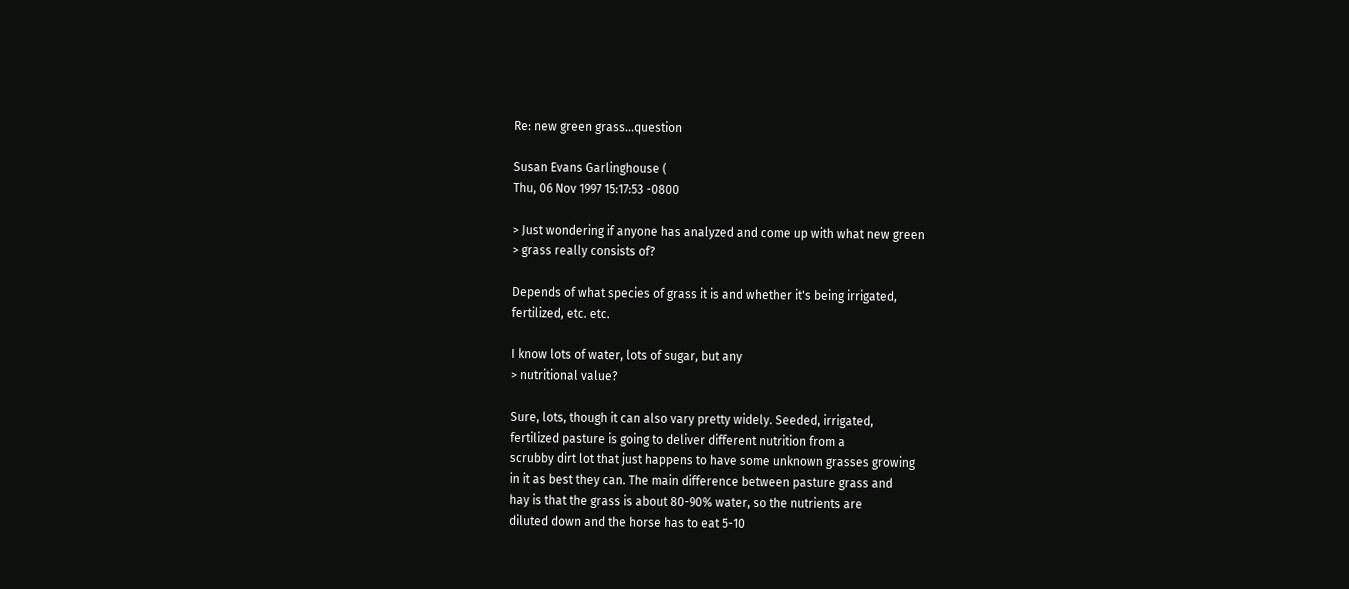Re: new green grass...question

Susan Evans Garlinghouse (
Thu, 06 Nov 1997 15:17:53 -0800

> Just wondering if anyone has analyzed and come up with what new green
> grass really consists of?

Depends of what species of grass it is and whether it's being irrigated,
fertilized, etc. etc.

I know lots of water, lots of sugar, but any
> nutritional value?

Sure, lots, though it can also vary pretty widely. Seeded, irrigated,
fertilized pasture is going to deliver different nutrition from a
scrubby dirt lot that just happens to have some unknown grasses growing
in it as best they can. The main difference between pasture grass and
hay is that the grass is about 80-90% water, so the nutrients are
diluted down and the horse has to eat 5-10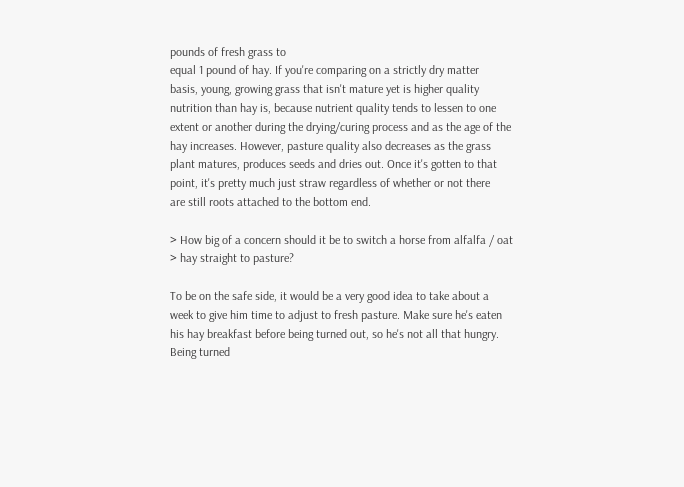pounds of fresh grass to
equal 1 pound of hay. If you're comparing on a strictly dry matter
basis, young, growing grass that isn't mature yet is higher quality
nutrition than hay is, because nutrient quality tends to lessen to one
extent or another during the drying/curing process and as the age of the
hay increases. However, pasture quality also decreases as the grass
plant matures, produces seeds and dries out. Once it's gotten to that
point, it's pretty much just straw regardless of whether or not there
are still roots attached to the bottom end.

> How big of a concern should it be to switch a horse from alfalfa / oat
> hay straight to pasture?

To be on the safe side, it would be a very good idea to take about a
week to give him time to adjust to fresh pasture. Make sure he's eaten
his hay breakfast before being turned out, so he's not all that hungry.
Being turned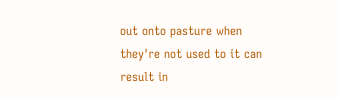out onto pasture when they're not used to it can result in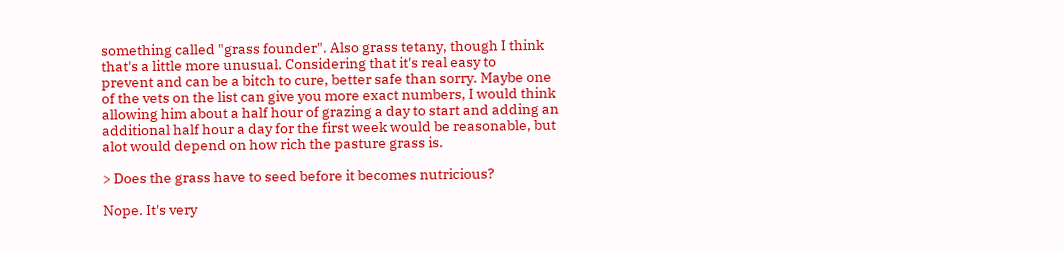something called "grass founder". Also grass tetany, though I think
that's a little more unusual. Considering that it's real easy to
prevent and can be a bitch to cure, better safe than sorry. Maybe one
of the vets on the list can give you more exact numbers, I would think
allowing him about a half hour of grazing a day to start and adding an
additional half hour a day for the first week would be reasonable, but
alot would depend on how rich the pasture grass is.

> Does the grass have to seed before it becomes nutricious?

Nope. It's very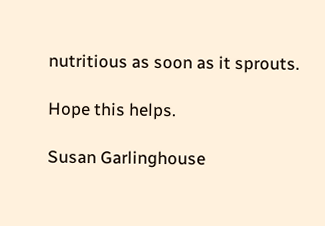nutritious as soon as it sprouts.

Hope this helps.

Susan Garlinghouse